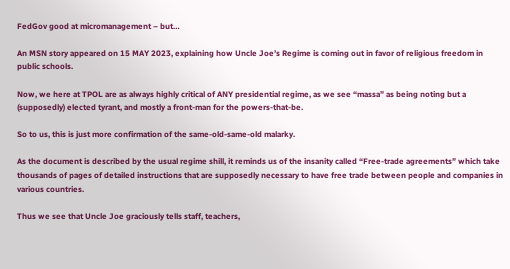FedGov good at micromanagement – but…

An MSN story appeared on 15 MAY 2023, explaining how Uncle Joe’s Regime is coming out in favor of religious freedom in public schools.

Now, we here at TPOL are as always highly critical of ANY presidential regime, as we see “massa” as being noting but a (supposedly) elected tyrant, and mostly a front-man for the powers-that-be.

So to us, this is just more confirmation of the same-old-same-old malarky.

As the document is described by the usual regime shill, it reminds us of the insanity called “Free-trade agreements” which take thousands of pages of detailed instructions that are supposedly necessary to have free trade between people and companies in various countries.

Thus we see that Uncle Joe graciously tells staff, teachers,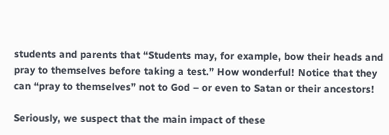students and parents that “Students may, for example, bow their heads and pray to themselves before taking a test.” How wonderful! Notice that they can “pray to themselves” not to God – or even to Satan or their ancestors!

Seriously, we suspect that the main impact of these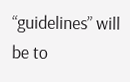“guidelines” will be to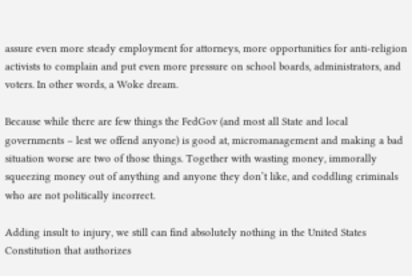assure even more steady employment for attorneys, more opportunities for anti-religion activists to complain and put even more pressure on school boards, administrators, and voters. In other words, a Woke dream.

Because while there are few things the FedGov (and most all State and local governments – lest we offend anyone) is good at, micromanagement and making a bad situation worse are two of those things. Together with wasting money, immorally squeezing money out of anything and anyone they don’t like, and coddling criminals who are not politically incorrect.

Adding insult to injury, we still can find absolutely nothing in the United States Constitution that authorizes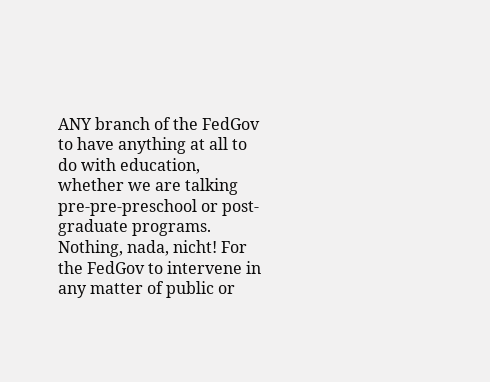ANY branch of the FedGov to have anything at all to do with education, whether we are talking pre-pre-preschool or post-graduate programs. Nothing, nada, nicht! For the FedGov to intervene in any matter of public or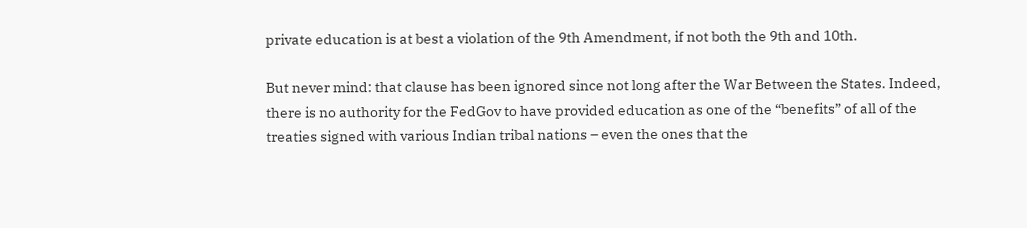private education is at best a violation of the 9th Amendment, if not both the 9th and 10th.

But never mind: that clause has been ignored since not long after the War Between the States. Indeed, there is no authority for the FedGov to have provided education as one of the “benefits” of all of the treaties signed with various Indian tribal nations – even the ones that the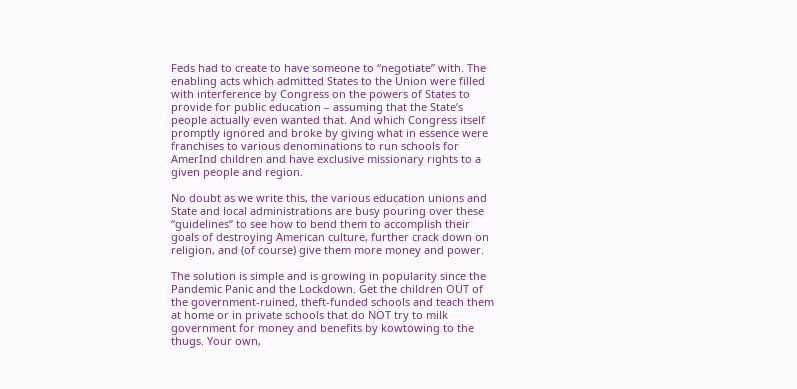Feds had to create to have someone to “negotiate” with. The enabling acts which admitted States to the Union were filled with interference by Congress on the powers of States to provide for public education – assuming that the State’s people actually even wanted that. And which Congress itself promptly ignored and broke by giving what in essence were franchises to various denominations to run schools for AmerInd children and have exclusive missionary rights to a given people and region.

No doubt as we write this, the various education unions and State and local administrations are busy pouring over these “guidelines” to see how to bend them to accomplish their goals of destroying American culture, further crack down on religion, and (of course) give them more money and power.

The solution is simple and is growing in popularity since the Pandemic Panic and the Lockdown. Get the children OUT of the government-ruined, theft-funded schools and teach them at home or in private schools that do NOT try to milk government for money and benefits by kowtowing to the thugs. Your own,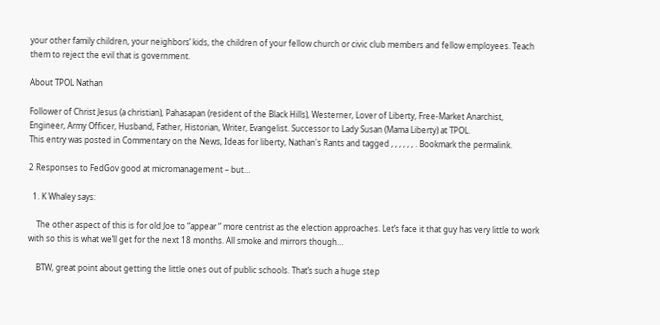your other family children, your neighbors’ kids, the children of your fellow church or civic club members and fellow employees. Teach them to reject the evil that is government.

About TPOL Nathan

Follower of Christ Jesus (a christian), Pahasapan (resident of the Black Hills), Westerner, Lover of Liberty, Free-Market Anarchist, Engineer, Army Officer, Husband, Father, Historian, Writer, Evangelist. Successor to Lady Susan (Mama Liberty) at TPOL.
This entry was posted in Commentary on the News, Ideas for liberty, Nathan's Rants and tagged , , , , , , . Bookmark the permalink.

2 Responses to FedGov good at micromanagement – but…

  1. K Whaley says:

    The other aspect of this is for old Joe to “appear “ more centrist as the election approaches. Let’s face it that guy has very little to work with so this is what we’ll get for the next 18 months. All smoke and mirrors though…

    BTW, great point about getting the little ones out of public schools. That’s such a huge step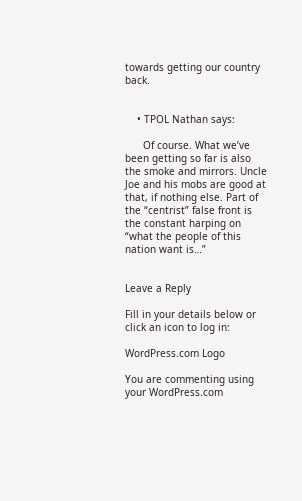towards getting our country back.


    • TPOL Nathan says:

      Of course. What we’ve been getting so far is also the smoke and mirrors. Uncle Joe and his mobs are good at that, if nothing else. Part of the “centrist” false front is the constant harping on “what the people of this nation want is…”


Leave a Reply

Fill in your details below or click an icon to log in:

WordPress.com Logo

You are commenting using your WordPress.com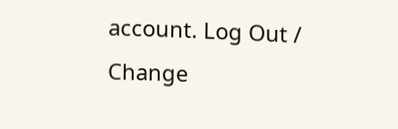account. Log Out /  Change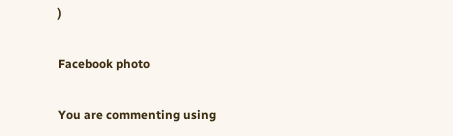)

Facebook photo

You are commenting using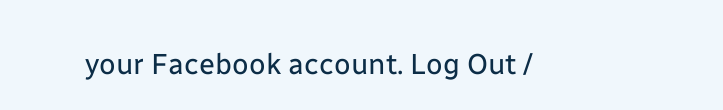your Facebook account. Log Out /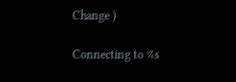Change )

Connecting to %s